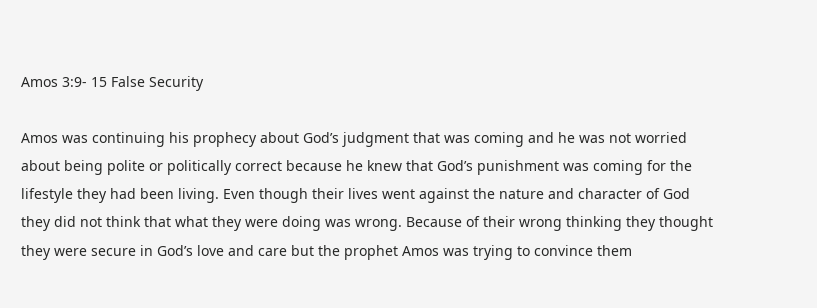Amos 3:9- 15 False Security

Amos was continuing his prophecy about God’s judgment that was coming and he was not worried about being polite or politically correct because he knew that God’s punishment was coming for the lifestyle they had been living. Even though their lives went against the nature and character of God they did not think that what they were doing was wrong. Because of their wrong thinking they thought they were secure in God’s love and care but the prophet Amos was trying to convince them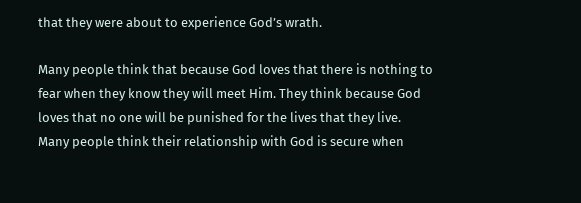that they were about to experience God’s wrath.

Many people think that because God loves that there is nothing to fear when they know they will meet Him. They think because God loves that no one will be punished for the lives that they live. Many people think their relationship with God is secure when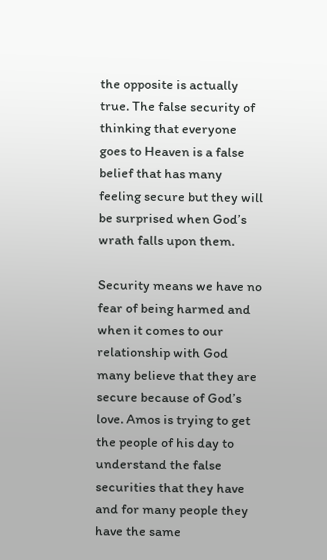the opposite is actually true. The false security of thinking that everyone goes to Heaven is a false belief that has many feeling secure but they will be surprised when God’s wrath falls upon them.

Security means we have no fear of being harmed and when it comes to our relationship with God many believe that they are secure because of God’s love. Amos is trying to get the people of his day to understand the false securities that they have and for many people they have the same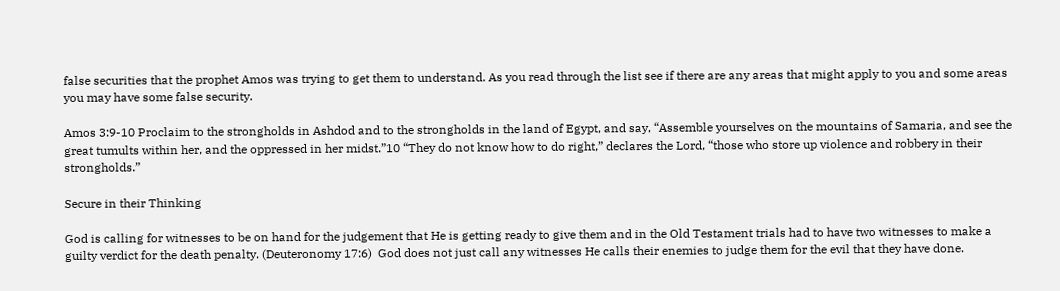false securities that the prophet Amos was trying to get them to understand. As you read through the list see if there are any areas that might apply to you and some areas you may have some false security.

Amos 3:9-10 Proclaim to the strongholds in Ashdod and to the strongholds in the land of Egypt, and say, “Assemble yourselves on the mountains of Samaria, and see the great tumults within her, and the oppressed in her midst.”10 “They do not know how to do right,” declares the Lord, “those who store up violence and robbery in their strongholds.”

Secure in their Thinking

God is calling for witnesses to be on hand for the judgement that He is getting ready to give them and in the Old Testament trials had to have two witnesses to make a guilty verdict for the death penalty. (Deuteronomy 17:6)  God does not just call any witnesses He calls their enemies to judge them for the evil that they have done.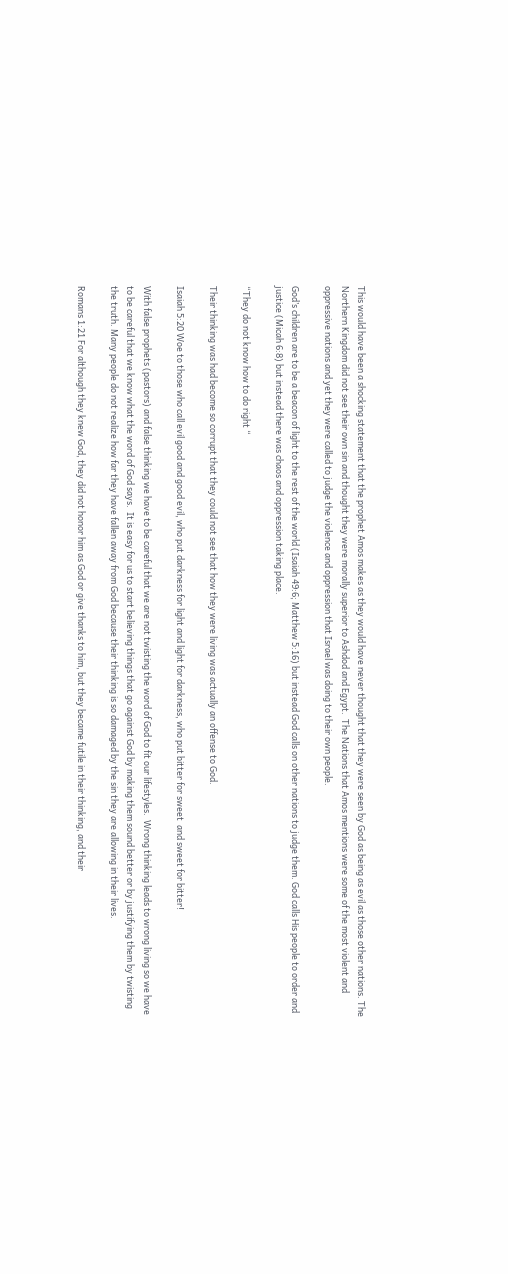This would have been a shocking statement that the prophet Amos makes as they would have never thought that they were seen by God as being as evil as those other nations. The Northern Kingdom did not see their own sin and thought they were morally superior to Ashdod and Egypt.  The Nations that Amos mentions were some of the most violent and oppressive nations and yet they were called to judge the violence and oppression that Israel was doing to their own people.

God’s children are to be a beacon of light to the rest of the world (Isaiah 49:6; Matthew 5:16) but instead God calls on other nations to judge them. God calls His people to order and justice (Micah 6:8) but instead there was chaos and oppression taking place.

“They do not know how to do right “

Their thinking was had become so corrupt that they could not see that how they were living was actually an offense to God.

Isaiah 5:20 Woe to those who call evil good and good evil, who put darkness for light and light for darkness, who put bitter for sweet  and sweet for bitter!

With false prophets (pastors) and false thinking we have to be careful that we are not twisting the word of God to fit our lifestyles.  Wrong thinking leads to wrong living so we have to be careful that we know what the word of God says.  It is easy for us to start believing things that go against God by making them sound better or by justifying them by twisting the truth. Many people do not realize how far they have fallen away from God because their thinking is so damaged by the sin they are allowing in their lives.

Romans 1:21 For although they knew God, they did not honor him as God or give thanks to him, but they became futile in their thinking, and their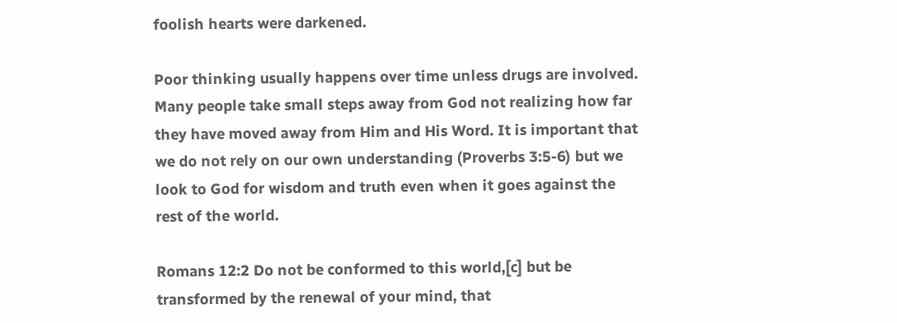foolish hearts were darkened.

Poor thinking usually happens over time unless drugs are involved. Many people take small steps away from God not realizing how far they have moved away from Him and His Word. It is important that we do not rely on our own understanding (Proverbs 3:5-6) but we look to God for wisdom and truth even when it goes against the rest of the world.

Romans 12:2 Do not be conformed to this world,[c] but be transformed by the renewal of your mind, that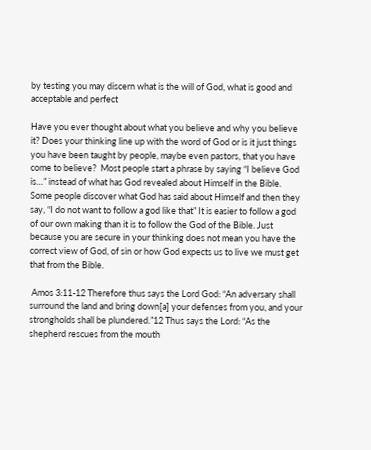by testing you may discern what is the will of God, what is good and acceptable and perfect

Have you ever thought about what you believe and why you believe it? Does your thinking line up with the word of God or is it just things you have been taught by people, maybe even pastors, that you have come to believe?  Most people start a phrase by saying “I believe God is…” instead of what has God revealed about Himself in the Bible. Some people discover what God has said about Himself and then they say, “I do not want to follow a god like that” It is easier to follow a god of our own making than it is to follow the God of the Bible. Just because you are secure in your thinking does not mean you have the correct view of God, of sin or how God expects us to live we must get that from the Bible.

 Amos 3:11-12 Therefore thus says the Lord God: “An adversary shall surround the land and bring down[a] your defenses from you, and your strongholds shall be plundered.”12 Thus says the Lord: “As the shepherd rescues from the mouth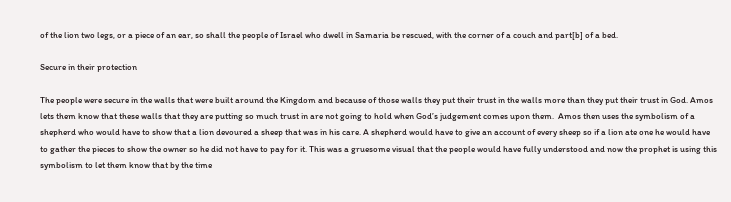of the lion two legs, or a piece of an ear, so shall the people of Israel who dwell in Samaria be rescued, with the corner of a couch and part[b] of a bed.

Secure in their protection

The people were secure in the walls that were built around the Kingdom and because of those walls they put their trust in the walls more than they put their trust in God. Amos lets them know that these walls that they are putting so much trust in are not going to hold when God’s judgement comes upon them.  Amos then uses the symbolism of a shepherd who would have to show that a lion devoured a sheep that was in his care. A shepherd would have to give an account of every sheep so if a lion ate one he would have to gather the pieces to show the owner so he did not have to pay for it. This was a gruesome visual that the people would have fully understood and now the prophet is using this symbolism to let them know that by the time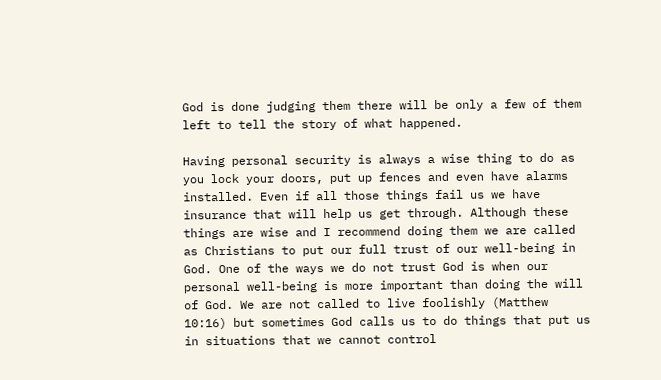God is done judging them there will be only a few of them left to tell the story of what happened.

Having personal security is always a wise thing to do as you lock your doors, put up fences and even have alarms installed. Even if all those things fail us we have insurance that will help us get through. Although these things are wise and I recommend doing them we are called as Christians to put our full trust of our well-being in God. One of the ways we do not trust God is when our personal well-being is more important than doing the will of God. We are not called to live foolishly (Matthew 10:16) but sometimes God calls us to do things that put us in situations that we cannot control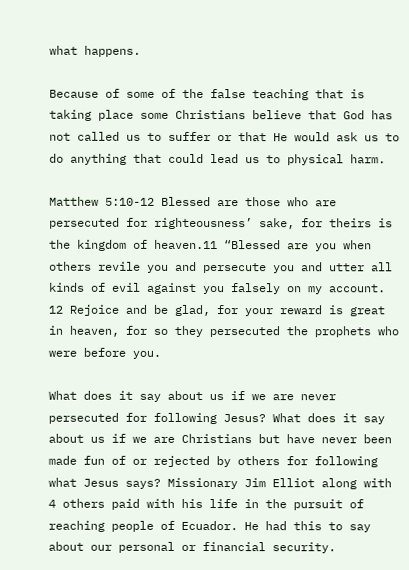what happens.

Because of some of the false teaching that is taking place some Christians believe that God has not called us to suffer or that He would ask us to do anything that could lead us to physical harm.

Matthew 5:10-12 Blessed are those who are persecuted for righteousness’ sake, for theirs is the kingdom of heaven.11 “Blessed are you when others revile you and persecute you and utter all kinds of evil against you falsely on my account. 12 Rejoice and be glad, for your reward is great in heaven, for so they persecuted the prophets who were before you.

What does it say about us if we are never persecuted for following Jesus? What does it say about us if we are Christians but have never been made fun of or rejected by others for following what Jesus says? Missionary Jim Elliot along with 4 others paid with his life in the pursuit of reaching people of Ecuador. He had this to say about our personal or financial security.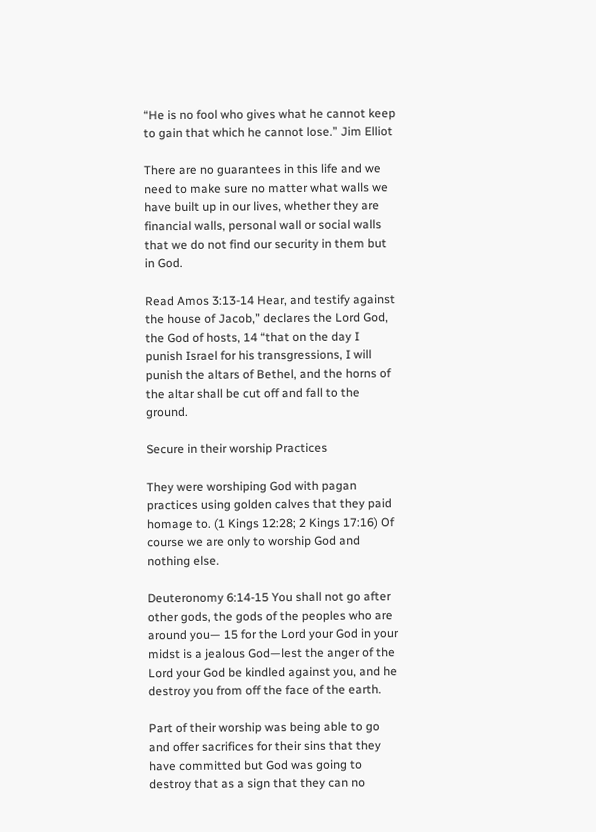“He is no fool who gives what he cannot keep to gain that which he cannot lose.” Jim Elliot

There are no guarantees in this life and we need to make sure no matter what walls we have built up in our lives, whether they are financial walls, personal wall or social walls that we do not find our security in them but in God.

Read Amos 3:13-14 Hear, and testify against the house of Jacob,” declares the Lord God, the God of hosts, 14 “that on the day I punish Israel for his transgressions, I will punish the altars of Bethel, and the horns of the altar shall be cut off and fall to the ground.

Secure in their worship Practices

They were worshiping God with pagan practices using golden calves that they paid homage to. (1 Kings 12:28; 2 Kings 17:16) Of course we are only to worship God and nothing else.

Deuteronomy 6:14-15 You shall not go after other gods, the gods of the peoples who are around you— 15 for the Lord your God in your midst is a jealous God—lest the anger of the Lord your God be kindled against you, and he destroy you from off the face of the earth.

Part of their worship was being able to go and offer sacrifices for their sins that they have committed but God was going to destroy that as a sign that they can no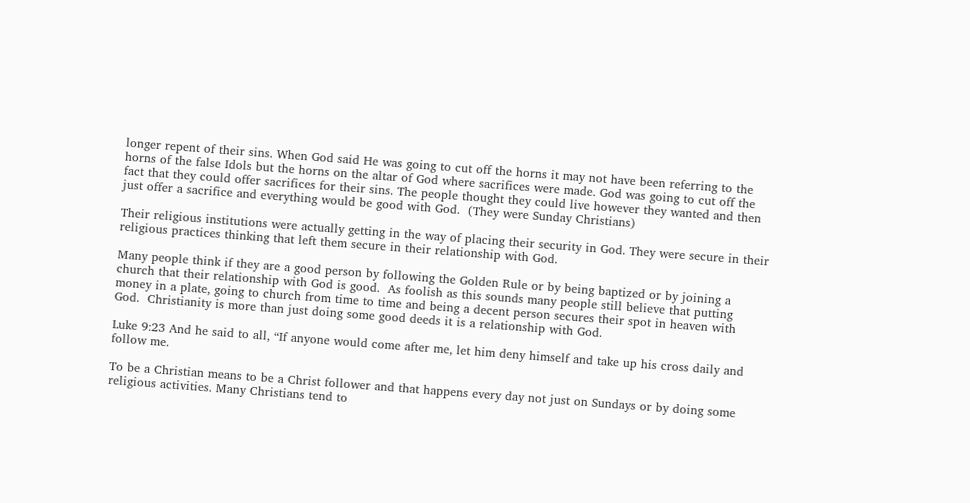longer repent of their sins. When God said He was going to cut off the horns it may not have been referring to the horns of the false Idols but the horns on the altar of God where sacrifices were made. God was going to cut off the fact that they could offer sacrifices for their sins. The people thought they could live however they wanted and then just offer a sacrifice and everything would be good with God.  (They were Sunday Christians)

Their religious institutions were actually getting in the way of placing their security in God. They were secure in their religious practices thinking that left them secure in their relationship with God.

Many people think if they are a good person by following the Golden Rule or by being baptized or by joining a church that their relationship with God is good.  As foolish as this sounds many people still believe that putting money in a plate, going to church from time to time and being a decent person secures their spot in heaven with God.  Christianity is more than just doing some good deeds it is a relationship with God.

Luke 9:23 And he said to all, “If anyone would come after me, let him deny himself and take up his cross daily and follow me.

To be a Christian means to be a Christ follower and that happens every day not just on Sundays or by doing some religious activities. Many Christians tend to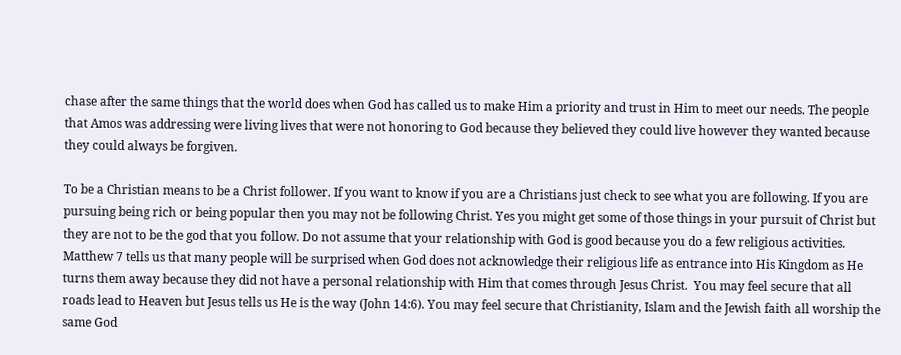chase after the same things that the world does when God has called us to make Him a priority and trust in Him to meet our needs. The people that Amos was addressing were living lives that were not honoring to God because they believed they could live however they wanted because they could always be forgiven.

To be a Christian means to be a Christ follower. If you want to know if you are a Christians just check to see what you are following. If you are pursuing being rich or being popular then you may not be following Christ. Yes you might get some of those things in your pursuit of Christ but they are not to be the god that you follow. Do not assume that your relationship with God is good because you do a few religious activities.  Matthew 7 tells us that many people will be surprised when God does not acknowledge their religious life as entrance into His Kingdom as He turns them away because they did not have a personal relationship with Him that comes through Jesus Christ.  You may feel secure that all roads lead to Heaven but Jesus tells us He is the way (John 14:6). You may feel secure that Christianity, Islam and the Jewish faith all worship the same God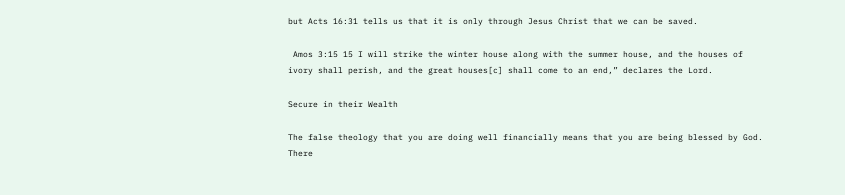but Acts 16:31 tells us that it is only through Jesus Christ that we can be saved.

 Amos 3:15 15 I will strike the winter house along with the summer house, and the houses of ivory shall perish, and the great houses[c] shall come to an end,” declares the Lord.

Secure in their Wealth

The false theology that you are doing well financially means that you are being blessed by God. There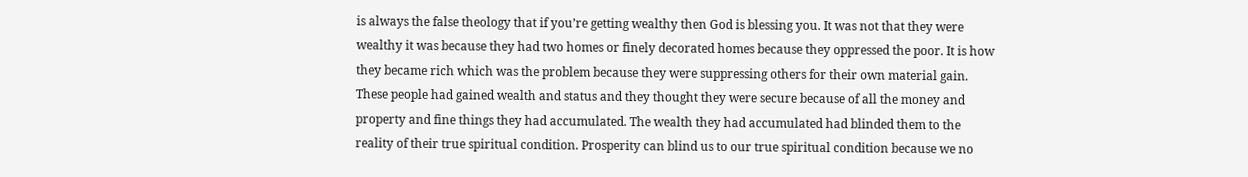is always the false theology that if you’re getting wealthy then God is blessing you. It was not that they were wealthy it was because they had two homes or finely decorated homes because they oppressed the poor. It is how they became rich which was the problem because they were suppressing others for their own material gain. These people had gained wealth and status and they thought they were secure because of all the money and property and fine things they had accumulated. The wealth they had accumulated had blinded them to the reality of their true spiritual condition. Prosperity can blind us to our true spiritual condition because we no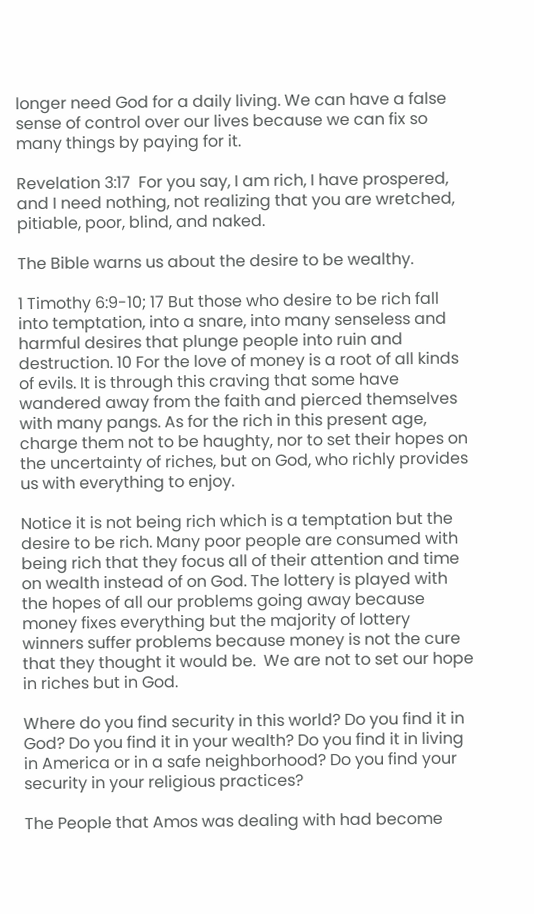longer need God for a daily living. We can have a false sense of control over our lives because we can fix so many things by paying for it.

Revelation 3:17  For you say, I am rich, I have prospered, and I need nothing, not realizing that you are wretched, pitiable, poor, blind, and naked.

The Bible warns us about the desire to be wealthy.

1 Timothy 6:9-10; 17 But those who desire to be rich fall into temptation, into a snare, into many senseless and harmful desires that plunge people into ruin and destruction. 10 For the love of money is a root of all kinds of evils. It is through this craving that some have wandered away from the faith and pierced themselves with many pangs. As for the rich in this present age, charge them not to be haughty, nor to set their hopes on the uncertainty of riches, but on God, who richly provides us with everything to enjoy.

Notice it is not being rich which is a temptation but the desire to be rich. Many poor people are consumed with being rich that they focus all of their attention and time on wealth instead of on God. The lottery is played with the hopes of all our problems going away because money fixes everything but the majority of lottery winners suffer problems because money is not the cure that they thought it would be.  We are not to set our hope in riches but in God.

Where do you find security in this world? Do you find it in God? Do you find it in your wealth? Do you find it in living in America or in a safe neighborhood? Do you find your security in your religious practices?

The People that Amos was dealing with had become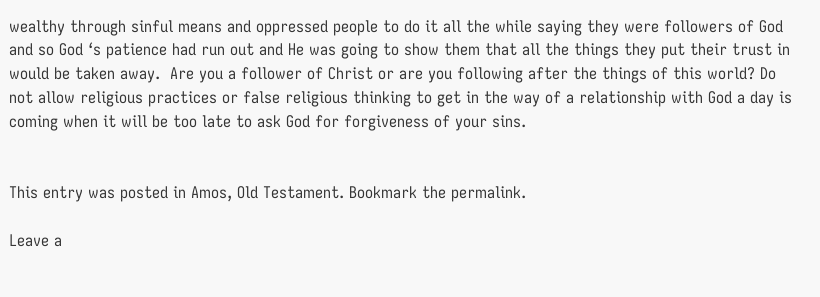wealthy through sinful means and oppressed people to do it all the while saying they were followers of God and so God ‘s patience had run out and He was going to show them that all the things they put their trust in would be taken away.  Are you a follower of Christ or are you following after the things of this world? Do not allow religious practices or false religious thinking to get in the way of a relationship with God a day is coming when it will be too late to ask God for forgiveness of your sins.


This entry was posted in Amos, Old Testament. Bookmark the permalink.

Leave a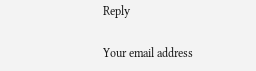Reply

Your email address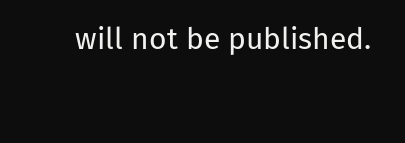will not be published.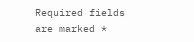Required fields are marked *